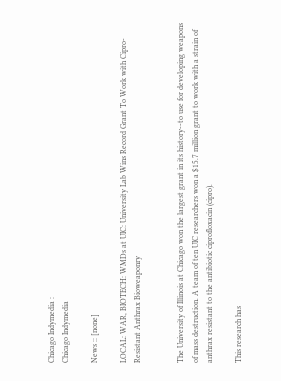Chicago Indymedia :
Chicago Indymedia

News :: [none]

LOCAL: WAR, BIOTECH: WMDs at UIC: University Lab Wins Record Grant To Work with Cipro-Resistant Anthrax Bioweaponry


The University of Illinois at Chicago won the largest grant in its history--to use for developing weapons of mass destruction. A team of ten UIC researchers won a $15.7 million grant to work with a strain of anthrax resistant to the antibiotic ciprofloxacin (cipro).

This research has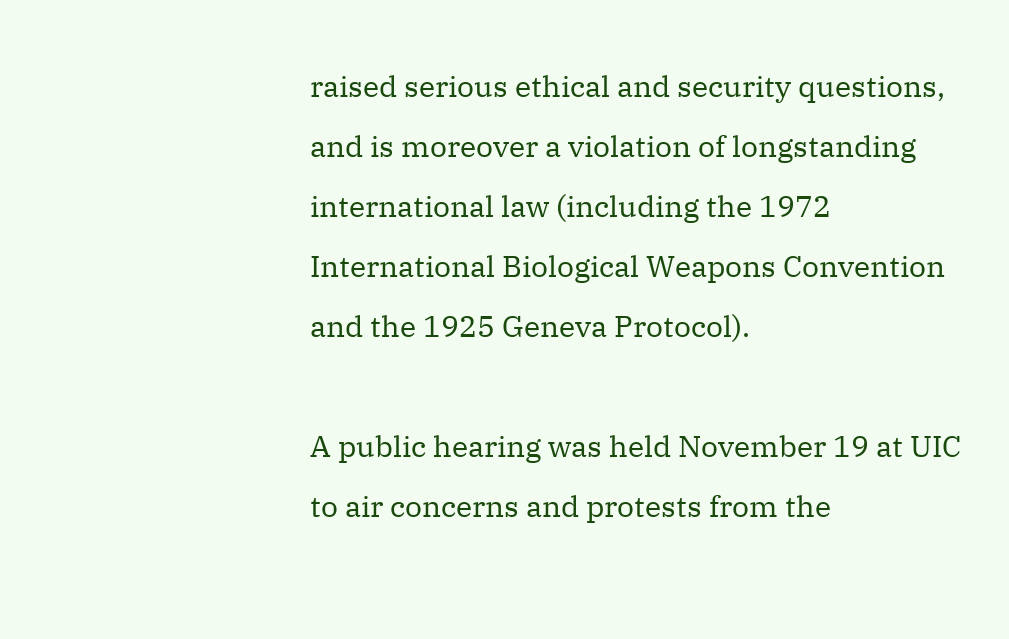raised serious ethical and security questions, and is moreover a violation of longstanding international law (including the 1972 International Biological Weapons Convention and the 1925 Geneva Protocol).

A public hearing was held November 19 at UIC to air concerns and protests from the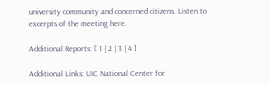university community and concerned citizens. Listen to excerpts of the meeting here.

Additional Reports: [ 1 | 2 | 3 | 4 ]

Additional Links: UIC National Center for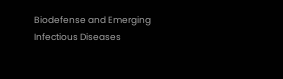Biodefense and Emerging Infectious Diseases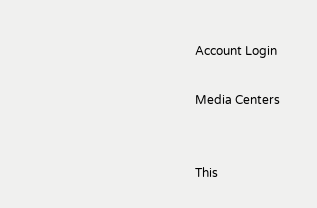Account Login

Media Centers


This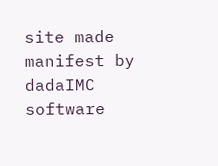site made manifest by dadaIMC software